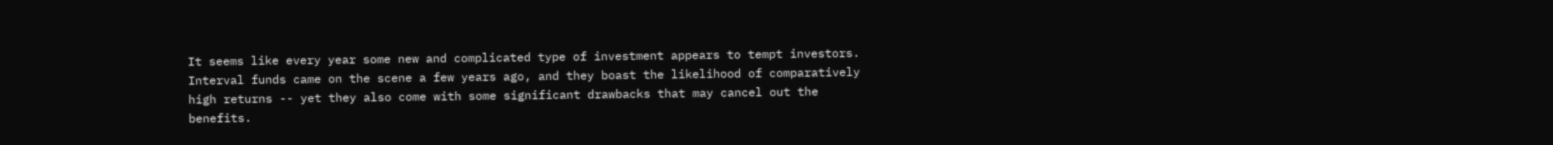It seems like every year some new and complicated type of investment appears to tempt investors. Interval funds came on the scene a few years ago, and they boast the likelihood of comparatively high returns -- yet they also come with some significant drawbacks that may cancel out the benefits.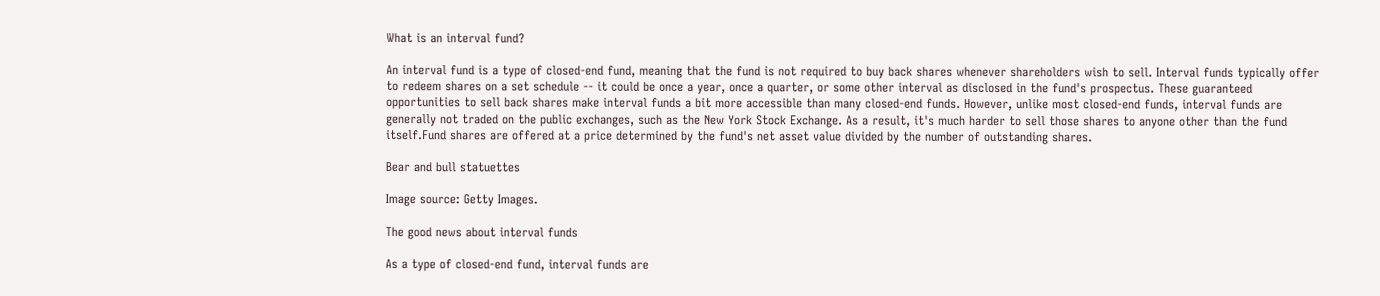What is an interval fund?

An interval fund is a type of closed-end fund, meaning that the fund is not required to buy back shares whenever shareholders wish to sell. Interval funds typically offer to redeem shares on a set schedule -- it could be once a year, once a quarter, or some other interval as disclosed in the fund's prospectus. These guaranteed opportunities to sell back shares make interval funds a bit more accessible than many closed-end funds. However, unlike most closed-end funds, interval funds are generally not traded on the public exchanges, such as the New York Stock Exchange. As a result, it's much harder to sell those shares to anyone other than the fund itself.Fund shares are offered at a price determined by the fund's net asset value divided by the number of outstanding shares.

Bear and bull statuettes

Image source: Getty Images.

The good news about interval funds

As a type of closed-end fund, interval funds are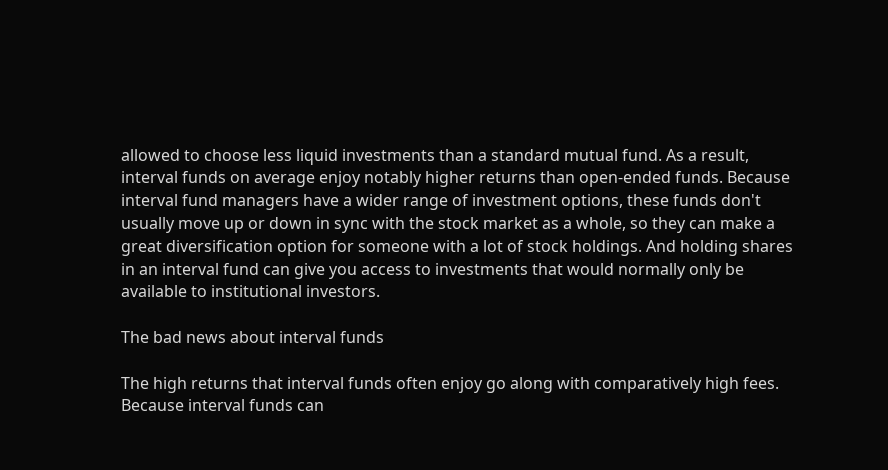allowed to choose less liquid investments than a standard mutual fund. As a result, interval funds on average enjoy notably higher returns than open-ended funds. Because interval fund managers have a wider range of investment options, these funds don't usually move up or down in sync with the stock market as a whole, so they can make a great diversification option for someone with a lot of stock holdings. And holding shares in an interval fund can give you access to investments that would normally only be available to institutional investors.

The bad news about interval funds

The high returns that interval funds often enjoy go along with comparatively high fees. Because interval funds can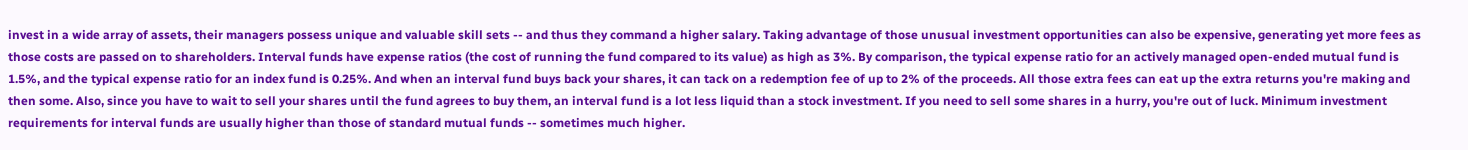invest in a wide array of assets, their managers possess unique and valuable skill sets -- and thus they command a higher salary. Taking advantage of those unusual investment opportunities can also be expensive, generating yet more fees as those costs are passed on to shareholders. Interval funds have expense ratios (the cost of running the fund compared to its value) as high as 3%. By comparison, the typical expense ratio for an actively managed open-ended mutual fund is 1.5%, and the typical expense ratio for an index fund is 0.25%. And when an interval fund buys back your shares, it can tack on a redemption fee of up to 2% of the proceeds. All those extra fees can eat up the extra returns you're making and then some. Also, since you have to wait to sell your shares until the fund agrees to buy them, an interval fund is a lot less liquid than a stock investment. If you need to sell some shares in a hurry, you're out of luck. Minimum investment requirements for interval funds are usually higher than those of standard mutual funds -- sometimes much higher.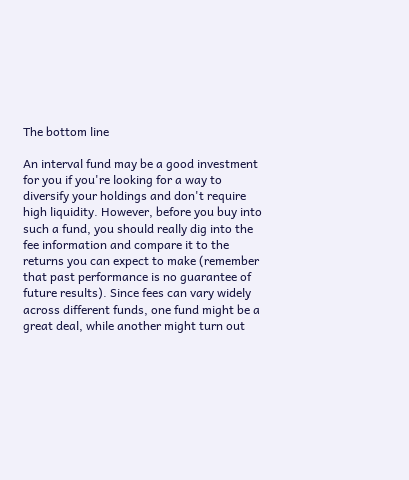The bottom line

An interval fund may be a good investment for you if you're looking for a way to diversify your holdings and don't require high liquidity. However, before you buy into such a fund, you should really dig into the fee information and compare it to the returns you can expect to make (remember that past performance is no guarantee of future results). Since fees can vary widely across different funds, one fund might be a great deal, while another might turn out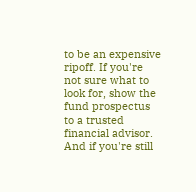to be an expensive ripoff. If you're not sure what to look for, show the fund prospectus to a trusted financial advisor. And if you're still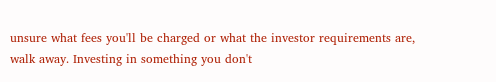unsure what fees you'll be charged or what the investor requirements are, walk away. Investing in something you don't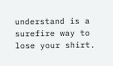understand is a surefire way to lose your shirt.